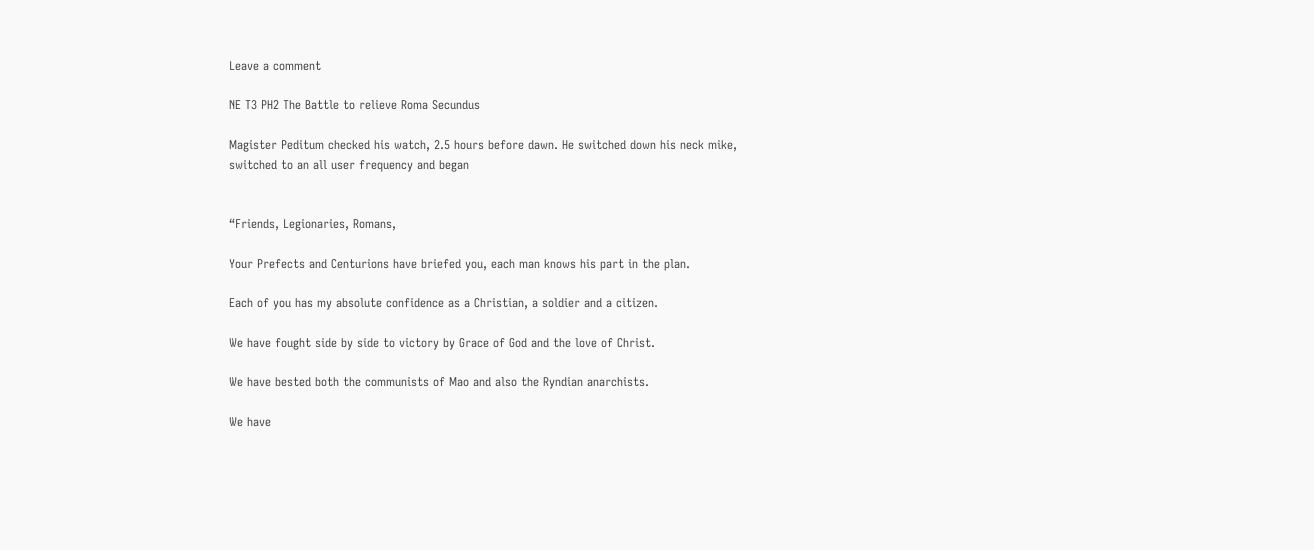Leave a comment

NE T3 PH2 The Battle to relieve Roma Secundus

Magister Peditum checked his watch, 2.5 hours before dawn. He switched down his neck mike, switched to an all user frequency and began


“Friends, Legionaries, Romans,

Your Prefects and Centurions have briefed you, each man knows his part in the plan.

Each of you has my absolute confidence as a Christian, a soldier and a citizen.

We have fought side by side to victory by Grace of God and the love of Christ.

We have bested both the communists of Mao and also the Ryndian anarchists.

We have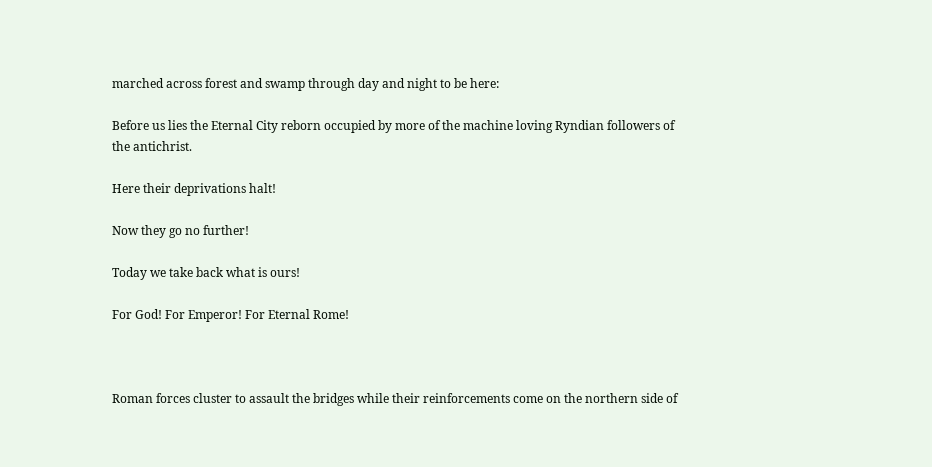marched across forest and swamp through day and night to be here:

Before us lies the Eternal City reborn occupied by more of the machine loving Ryndian followers of the antichrist.

Here their deprivations halt!

Now they go no further!

Today we take back what is ours!

For God! For Emperor! For Eternal Rome!



Roman forces cluster to assault the bridges while their reinforcements come on the northern side of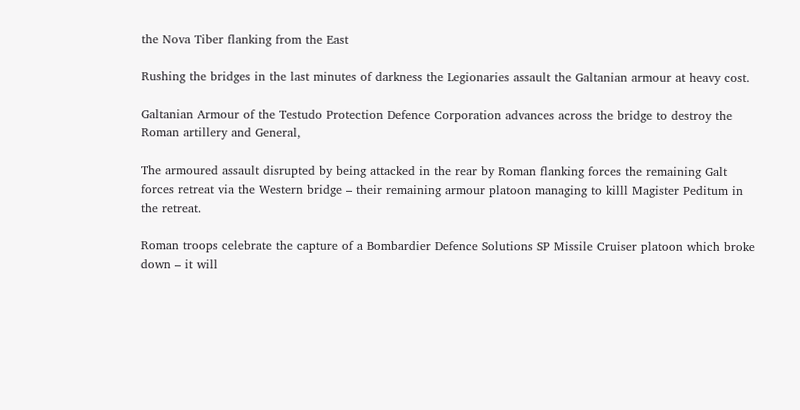the Nova Tiber flanking from the East

Rushing the bridges in the last minutes of darkness the Legionaries assault the Galtanian armour at heavy cost.

Galtanian Armour of the Testudo Protection Defence Corporation advances across the bridge to destroy the Roman artillery and General,

The armoured assault disrupted by being attacked in the rear by Roman flanking forces the remaining Galt forces retreat via the Western bridge – their remaining armour platoon managing to killl Magister Peditum in the retreat.

Roman troops celebrate the capture of a Bombardier Defence Solutions SP Missile Cruiser platoon which broke down – it will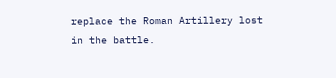replace the Roman Artillery lost in the battle.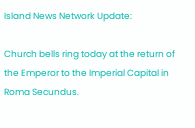Island News Network Update:

Church bells ring today at the return of the Emperor to the Imperial Capital in Roma Secundus.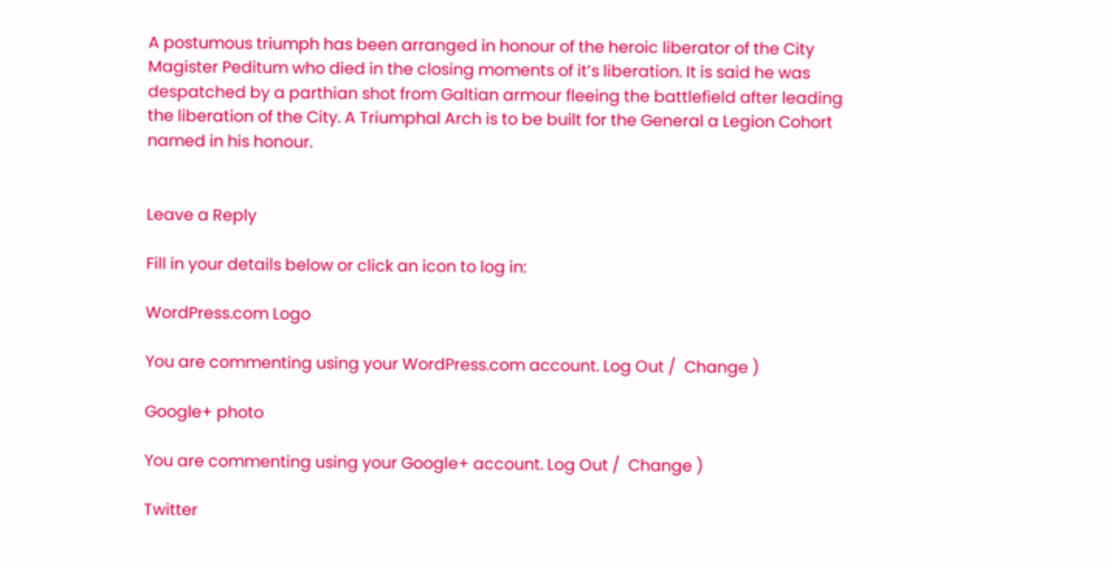A postumous triumph has been arranged in honour of the heroic liberator of the City Magister Peditum who died in the closing moments of it’s liberation. It is said he was despatched by a parthian shot from Galtian armour fleeing the battlefield after leading the liberation of the City. A Triumphal Arch is to be built for the General a Legion Cohort named in his honour.


Leave a Reply

Fill in your details below or click an icon to log in:

WordPress.com Logo

You are commenting using your WordPress.com account. Log Out /  Change )

Google+ photo

You are commenting using your Google+ account. Log Out /  Change )

Twitter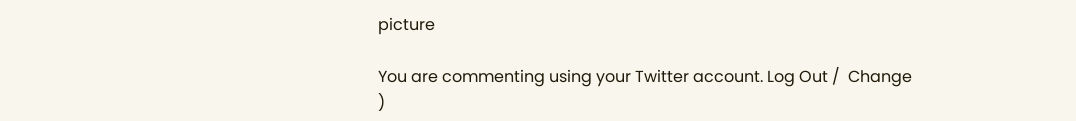picture

You are commenting using your Twitter account. Log Out /  Change )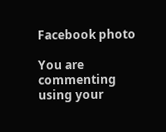Facebook photo

You are commenting using your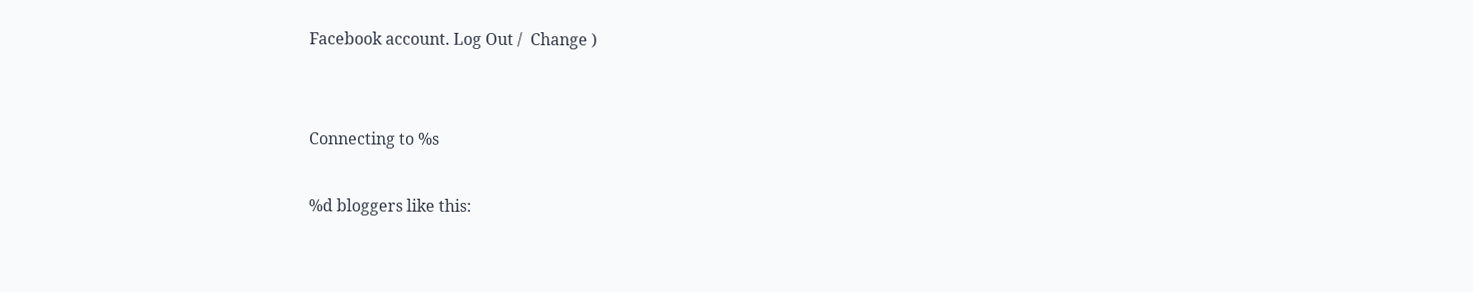Facebook account. Log Out /  Change )


Connecting to %s

%d bloggers like this: